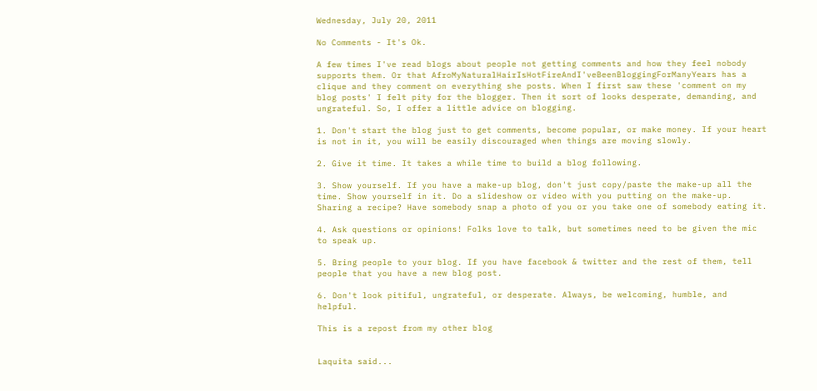Wednesday, July 20, 2011

No Comments - It's Ok.

A few times I've read blogs about people not getting comments and how they feel nobody supports them. Or that AfroMyNaturalHairIsHotFireAndI'veBeenBloggingForManyYears has a clique and they comment on everything she posts. When I first saw these 'comment on my blog posts' I felt pity for the blogger. Then it sort of looks desperate, demanding, and ungrateful. So, I offer a little advice on blogging.

1. Don't start the blog just to get comments, become popular, or make money. If your heart is not in it, you will be easily discouraged when things are moving slowly.

2. Give it time. It takes a while time to build a blog following.

3. Show yourself. If you have a make-up blog, don't just copy/paste the make-up all the time. Show yourself in it. Do a slideshow or video with you putting on the make-up. Sharing a recipe? Have somebody snap a photo of you or you take one of somebody eating it.

4. Ask questions or opinions! Folks love to talk, but sometimes need to be given the mic to speak up.

5. Bring people to your blog. If you have facebook & twitter and the rest of them, tell people that you have a new blog post.

6. Don't look pitiful, ungrateful, or desperate. Always, be welcoming, humble, and helpful.

This is a repost from my other blog


Laquita said...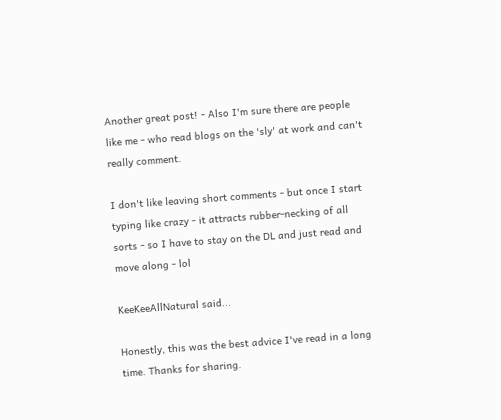Another great post! - Also I'm sure there are people like me - who read blogs on the 'sly' at work and can't really comment.

I don't like leaving short comments - but once I start typing like crazy - it attracts rubber-necking of all sorts - so I have to stay on the DL and just read and move along - lol

KeeKeeAllNatural said...

Honestly, this was the best advice I've read in a long time. Thanks for sharing.